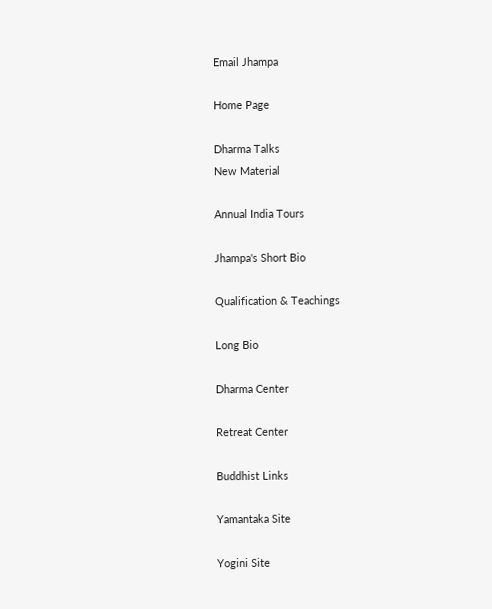Email Jhampa

Home Page

Dharma Talks
New Material

Annual India Tours

Jhampa's Short Bio

Qualification & Teachings

Long Bio

Dharma Center

Retreat Center

Buddhist Links

Yamantaka Site

Yogini Site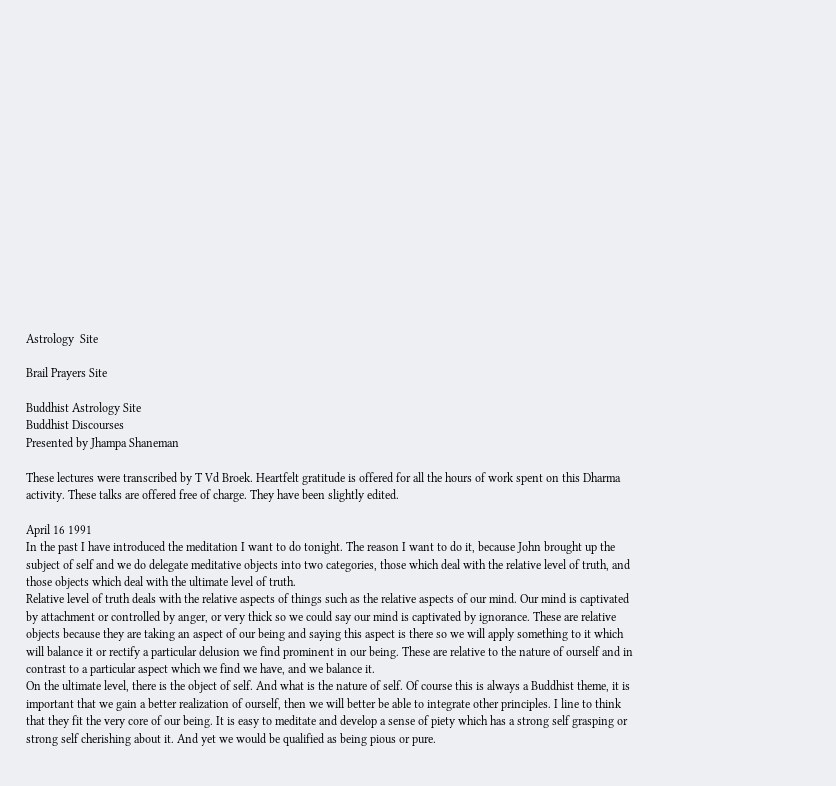Astrology  Site

Brail Prayers Site

Buddhist Astrology Site
Buddhist Discourses
Presented by Jhampa Shaneman

These lectures were transcribed by T Vd Broek. Heartfelt gratitude is offered for all the hours of work spent on this Dharma activity. These talks are offered free of charge. They have been slightly edited.

April 16 1991
In the past I have introduced the meditation I want to do tonight. The reason I want to do it, because John brought up the subject of self and we do delegate meditative objects into two categories, those which deal with the relative level of truth, and those objects which deal with the ultimate level of truth.
Relative level of truth deals with the relative aspects of things such as the relative aspects of our mind. Our mind is captivated by attachment or controlled by anger, or very thick so we could say our mind is captivated by ignorance. These are relative objects because they are taking an aspect of our being and saying this aspect is there so we will apply something to it which will balance it or rectify a particular delusion we find prominent in our being. These are relative to the nature of ourself and in contrast to a particular aspect which we find we have, and we balance it.
On the ultimate level, there is the object of self. And what is the nature of self. Of course this is always a Buddhist theme, it is important that we gain a better realization of ourself, then we will better be able to integrate other principles. I line to think that they fit the very core of our being. It is easy to meditate and develop a sense of piety which has a strong self grasping or strong self cherishing about it. And yet we would be qualified as being pious or pure.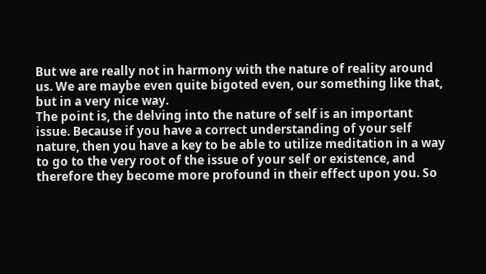But we are really not in harmony with the nature of reality around us. We are maybe even quite bigoted even, our something like that, but in a very nice way.
The point is, the delving into the nature of self is an important issue. Because if you have a correct understanding of your self nature, then you have a key to be able to utilize meditation in a way to go to the very root of the issue of your self or existence, and therefore they become more profound in their effect upon you. So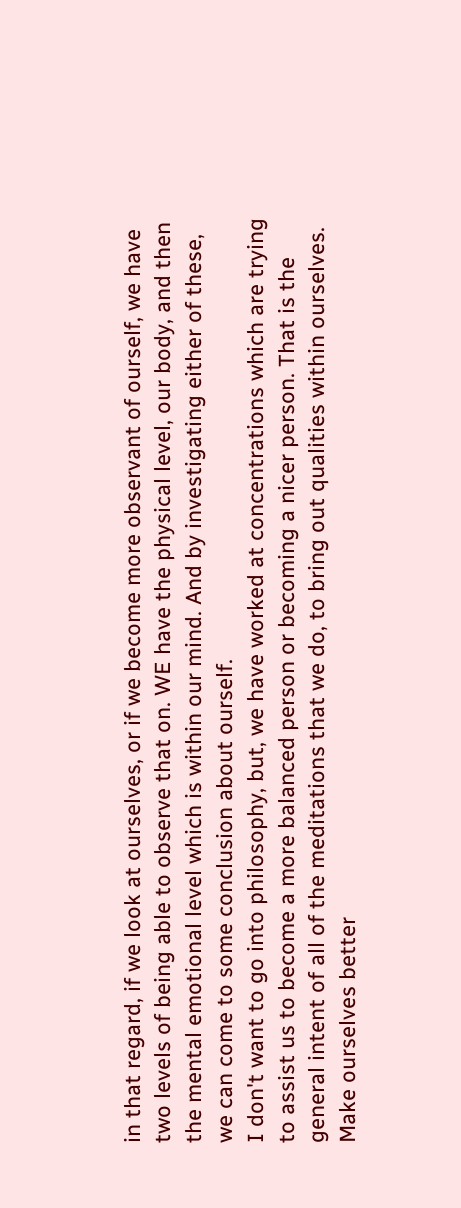in that regard, if we look at ourselves, or if we become more observant of ourself, we have two levels of being able to observe that on. WE have the physical level, our body, and then the mental emotional level which is within our mind. And by investigating either of these, we can come to some conclusion about ourself.
I don't want to go into philosophy, but, we have worked at concentrations which are trying to assist us to become a more balanced person or becoming a nicer person. That is the general intent of all of the meditations that we do, to bring out qualities within ourselves. Make ourselves better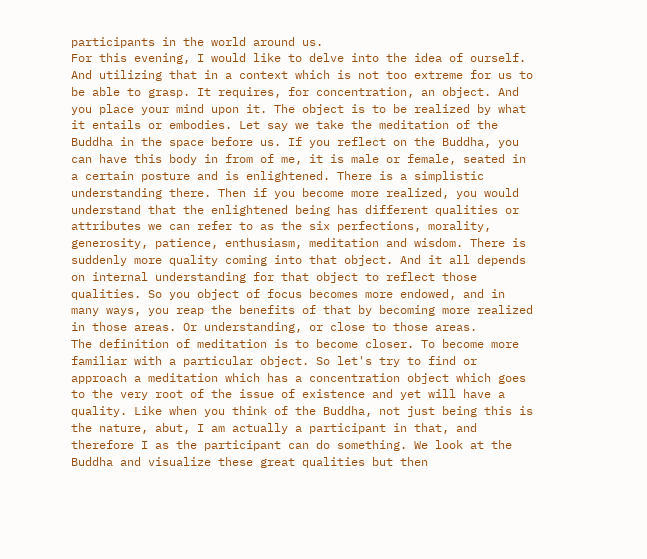participants in the world around us.
For this evening, I would like to delve into the idea of ourself. And utilizing that in a context which is not too extreme for us to be able to grasp. It requires, for concentration, an object. And you place your mind upon it. The object is to be realized by what it entails or embodies. Let say we take the meditation of the Buddha in the space before us. If you reflect on the Buddha, you can have this body in from of me, it is male or female, seated in a certain posture and is enlightened. There is a simplistic understanding there. Then if you become more realized, you would understand that the enlightened being has different qualities or attributes we can refer to as the six perfections, morality, generosity, patience, enthusiasm, meditation and wisdom. There is suddenly more quality coming into that object. And it all depends on internal understanding for that object to reflect those qualities. So you object of focus becomes more endowed, and in many ways, you reap the benefits of that by becoming more realized in those areas. Or understanding, or close to those areas.
The definition of meditation is to become closer. To become more familiar with a particular object. So let's try to find or approach a meditation which has a concentration object which goes to the very root of the issue of existence and yet will have a quality. Like when you think of the Buddha, not just being this is the nature, abut, I am actually a participant in that, and therefore I as the participant can do something. We look at the Buddha and visualize these great qualities but then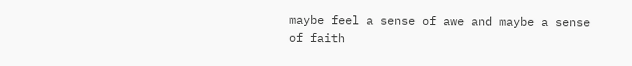maybe feel a sense of awe and maybe a sense of faith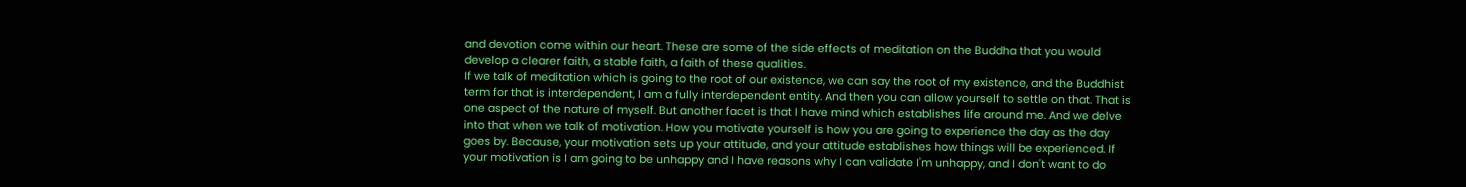and devotion come within our heart. These are some of the side effects of meditation on the Buddha that you would develop a clearer faith, a stable faith, a faith of these qualities.
If we talk of meditation which is going to the root of our existence, we can say the root of my existence, and the Buddhist term for that is interdependent, I am a fully interdependent entity. And then you can allow yourself to settle on that. That is one aspect of the nature of myself. But another facet is that I have mind which establishes life around me. And we delve into that when we talk of motivation. How you motivate yourself is how you are going to experience the day as the day goes by. Because, your motivation sets up your attitude, and your attitude establishes how things will be experienced. If your motivation is I am going to be unhappy and I have reasons why I can validate I'm unhappy, and I don't want to do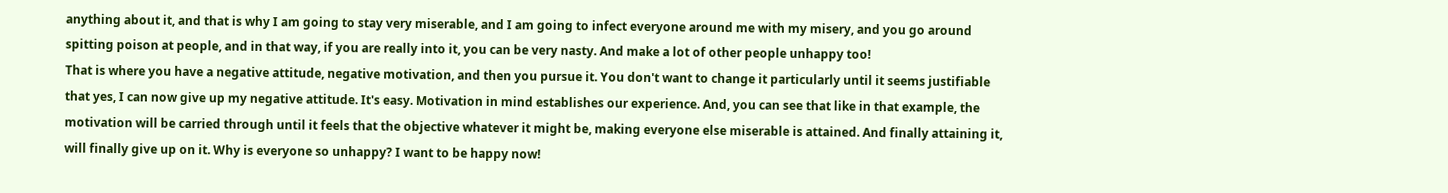anything about it, and that is why I am going to stay very miserable, and I am going to infect everyone around me with my misery, and you go around spitting poison at people, and in that way, if you are really into it, you can be very nasty. And make a lot of other people unhappy too!
That is where you have a negative attitude, negative motivation, and then you pursue it. You don't want to change it particularly until it seems justifiable that yes, I can now give up my negative attitude. It's easy. Motivation in mind establishes our experience. And, you can see that like in that example, the motivation will be carried through until it feels that the objective whatever it might be, making everyone else miserable is attained. And finally attaining it, will finally give up on it. Why is everyone so unhappy? I want to be happy now!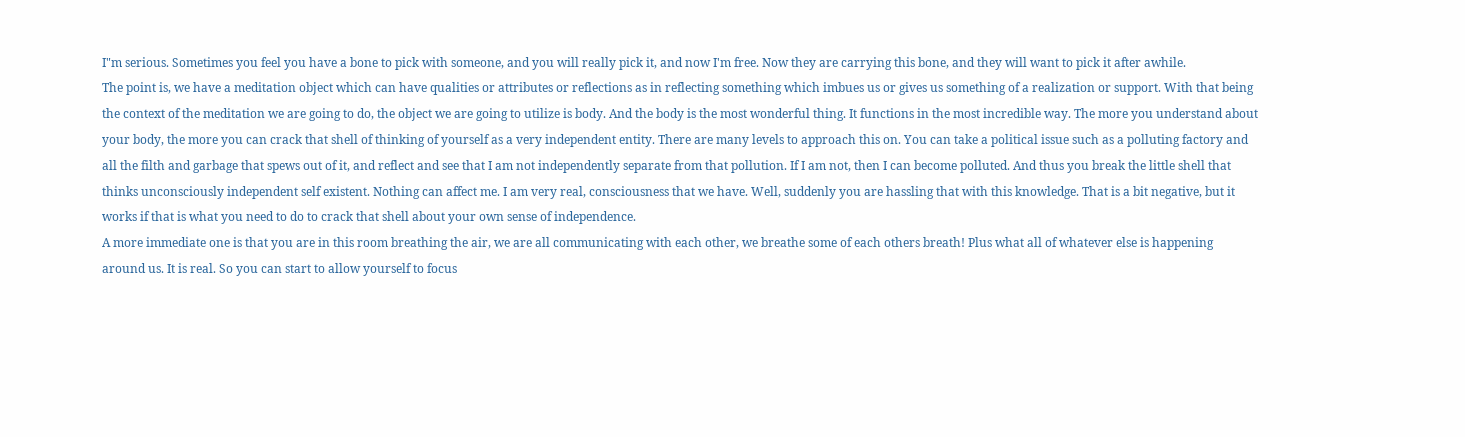I"m serious. Sometimes you feel you have a bone to pick with someone, and you will really pick it, and now I'm free. Now they are carrying this bone, and they will want to pick it after awhile.
The point is, we have a meditation object which can have qualities or attributes or reflections as in reflecting something which imbues us or gives us something of a realization or support. With that being the context of the meditation we are going to do, the object we are going to utilize is body. And the body is the most wonderful thing. It functions in the most incredible way. The more you understand about your body, the more you can crack that shell of thinking of yourself as a very independent entity. There are many levels to approach this on. You can take a political issue such as a polluting factory and all the filth and garbage that spews out of it, and reflect and see that I am not independently separate from that pollution. If I am not, then I can become polluted. And thus you break the little shell that thinks unconsciously independent self existent. Nothing can affect me. I am very real, consciousness that we have. Well, suddenly you are hassling that with this knowledge. That is a bit negative, but it works if that is what you need to do to crack that shell about your own sense of independence.
A more immediate one is that you are in this room breathing the air, we are all communicating with each other, we breathe some of each others breath! Plus what all of whatever else is happening around us. It is real. So you can start to allow yourself to focus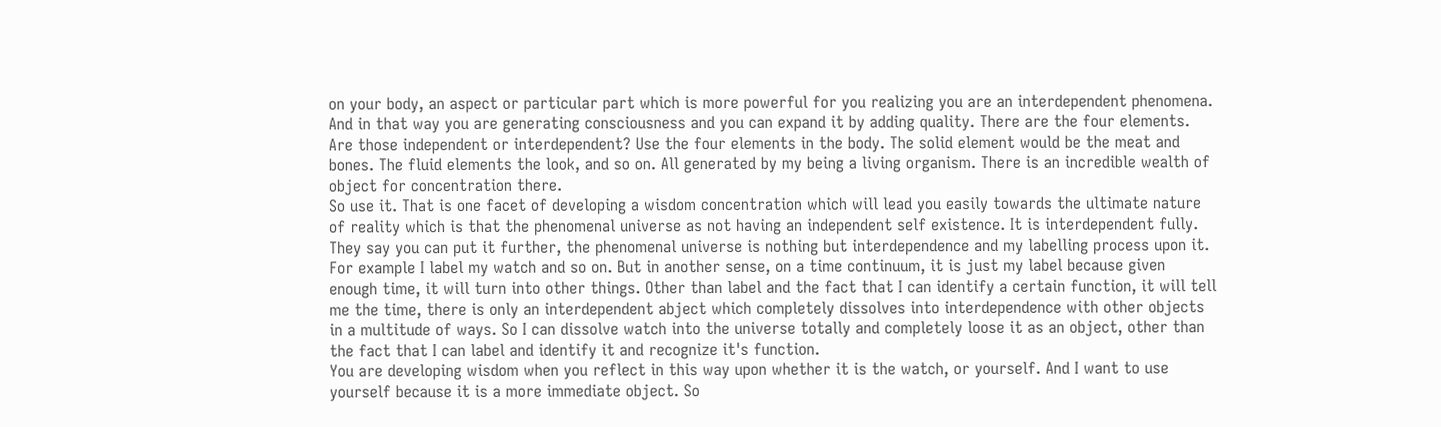on your body, an aspect or particular part which is more powerful for you realizing you are an interdependent phenomena. And in that way you are generating consciousness and you can expand it by adding quality. There are the four elements. Are those independent or interdependent? Use the four elements in the body. The solid element would be the meat and bones. The fluid elements the look, and so on. All generated by my being a living organism. There is an incredible wealth of object for concentration there.
So use it. That is one facet of developing a wisdom concentration which will lead you easily towards the ultimate nature of reality which is that the phenomenal universe as not having an independent self existence. It is interdependent fully. They say you can put it further, the phenomenal universe is nothing but interdependence and my labelling process upon it. For example I label my watch and so on. But in another sense, on a time continuum, it is just my label because given enough time, it will turn into other things. Other than label and the fact that I can identify a certain function, it will tell me the time, there is only an interdependent abject which completely dissolves into interdependence with other objects in a multitude of ways. So I can dissolve watch into the universe totally and completely loose it as an object, other than the fact that I can label and identify it and recognize it's function.
You are developing wisdom when you reflect in this way upon whether it is the watch, or yourself. And I want to use yourself because it is a more immediate object. So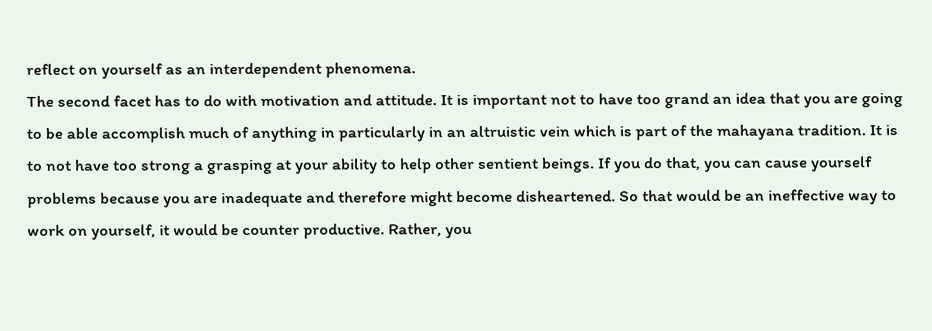reflect on yourself as an interdependent phenomena.
The second facet has to do with motivation and attitude. It is important not to have too grand an idea that you are going to be able accomplish much of anything in particularly in an altruistic vein which is part of the mahayana tradition. It is to not have too strong a grasping at your ability to help other sentient beings. If you do that, you can cause yourself problems because you are inadequate and therefore might become disheartened. So that would be an ineffective way to work on yourself, it would be counter productive. Rather, you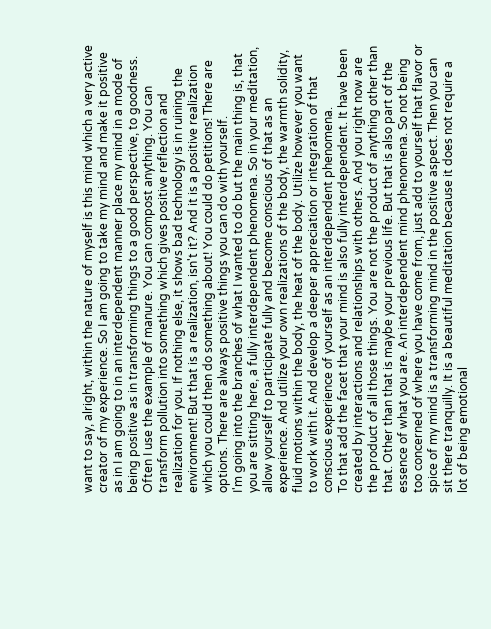want to say, alright, within the nature of myself is this mind which a very active creator of my experience. So I am going to take my mind and make it positive as in I am going to in an interdependent manner place my mind in a mode of being positive as in transforming things to a good perspective, to goodness.
Often I use the example of manure. You can compost anything. You can transform pollution into something which gives positive reflection and realization for you. If nothing else, it shows bad technology is in ruining the environment! But that is a realization, isn't it? And it is a positive realization which you could then do something about! You could do petitions! There are options. There are always positive things you can do with yourself.
I'm going into the branches of what I wanted to do but the main thing is, that you are sitting here, a fully interdependent phenomena. So in your meditation, allow yourself to participate fully and become conscious of that as an experience. And utilize your own realizations of the body, the warmth solidity, fluid motions within the body, the heat of the body. Utilize however you want to work with it. And develop a deeper appreciation or integration of that conscious experience of yourself as an interdependent phenomena.
To that add the facet that your mind is also fully interdependent. It have been created by interactions and relationships with others. And you right now are the product of all those things. You are not the product of anything other than that. Other than that is maybe your previous life. But that is also part of the essence of what you are. An interdependent mind phenomena. So not being too concerned of where you have come from, just add to yourself that flavor or spice of my mind is a transforming mind in the positive aspect. Then you can sit there tranquilly. It is a beautiful meditation because it does not require a lot of being emotional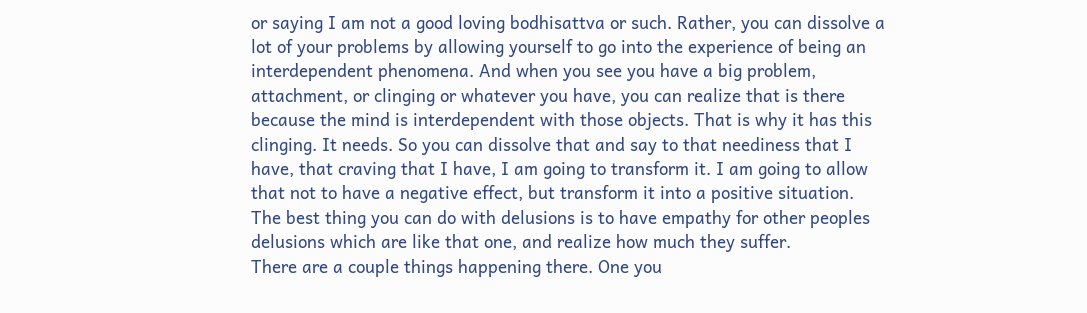or saying I am not a good loving bodhisattva or such. Rather, you can dissolve a lot of your problems by allowing yourself to go into the experience of being an interdependent phenomena. And when you see you have a big problem, attachment, or clinging or whatever you have, you can realize that is there because the mind is interdependent with those objects. That is why it has this clinging. It needs. So you can dissolve that and say to that neediness that I have, that craving that I have, I am going to transform it. I am going to allow that not to have a negative effect, but transform it into a positive situation. The best thing you can do with delusions is to have empathy for other peoples delusions which are like that one, and realize how much they suffer.
There are a couple things happening there. One you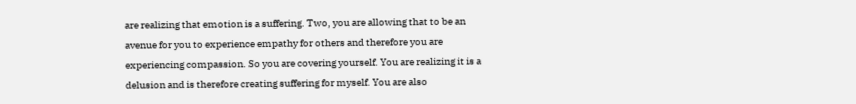are realizing that emotion is a suffering. Two, you are allowing that to be an avenue for you to experience empathy for others and therefore you are experiencing compassion. So you are covering yourself. You are realizing it is a delusion and is therefore creating suffering for myself. You are also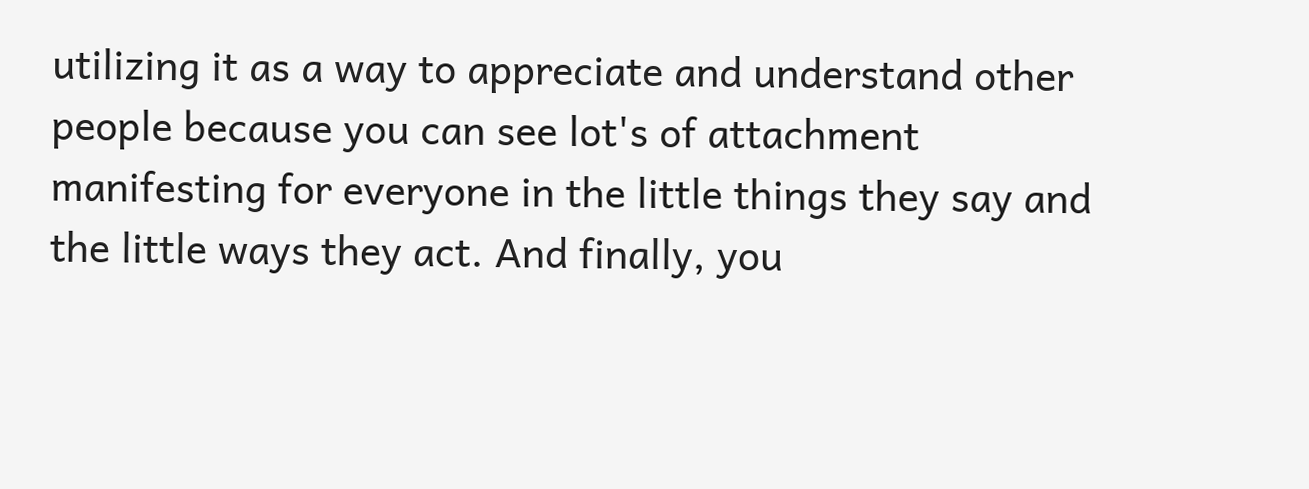utilizing it as a way to appreciate and understand other people because you can see lot's of attachment manifesting for everyone in the little things they say and the little ways they act. And finally, you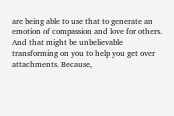are being able to use that to generate an emotion of compassion and love for others. And that might be unbelievable transforming on you to help you get over attachments. Because,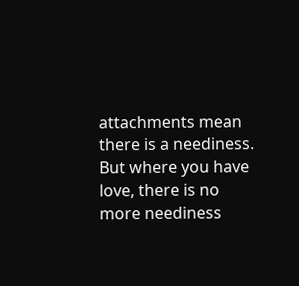attachments mean there is a neediness. But where you have love, there is no more neediness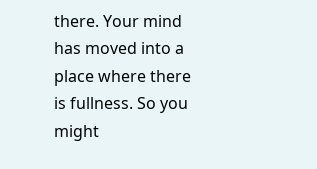there. Your mind has moved into a place where there is fullness. So you might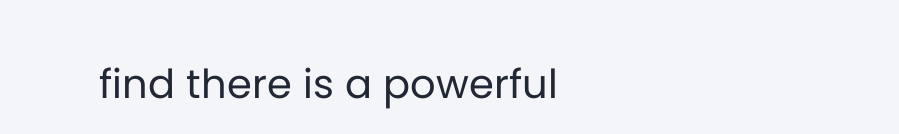find there is a powerful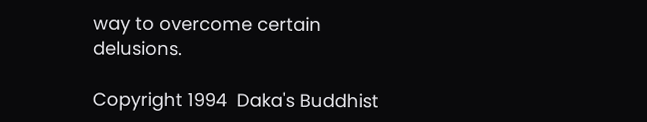way to overcome certain delusions.

Copyright 1994  Daka's Buddhist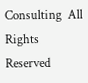Consulting  All Rights Reserved